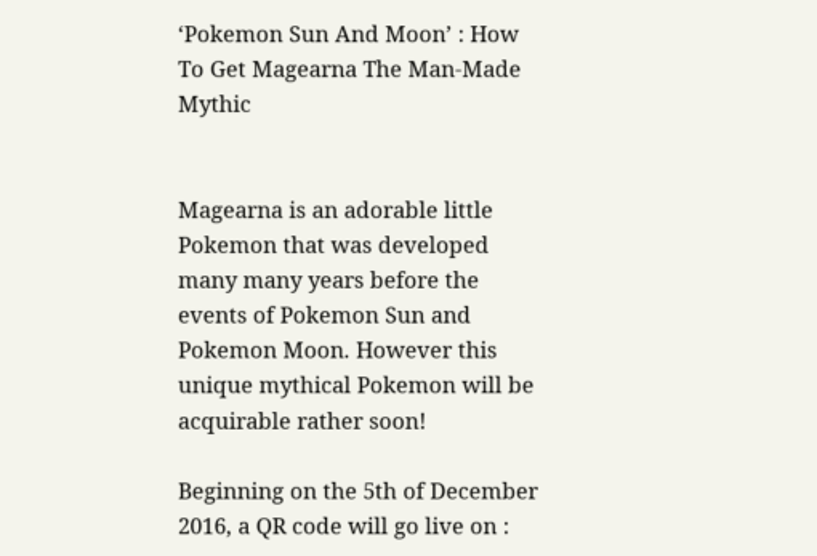‘Pokemon Sun And Moon’ : How To Get Magearna The Man-Made Mythic


Magearna is an adorable little Pokemon that was developed many many years before the events of Pokemon Sun and Pokemon Moon. However this unique mythical Pokemon will be acquirable rather soon!

Beginning on the 5th of December 2016, a QR code will go live on :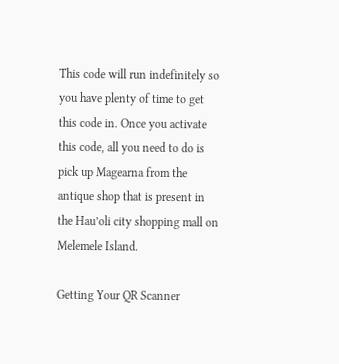This code will run indefinitely so you have plenty of time to get this code in. Once you activate this code, all you need to do is pick up Magearna from the antique shop that is present in the Hau’oli city shopping mall on Melemele Island.

Getting Your QR Scanner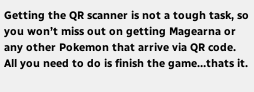Getting the QR scanner is not a tough task, so you won’t miss out on getting Magearna or any other Pokemon that arrive via QR code. All you need to do is finish the game…thats it.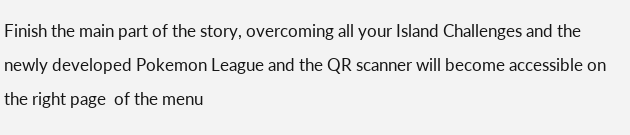Finish the main part of the story, overcoming all your Island Challenges and the newly developed Pokemon League and the QR scanner will become accessible on the right page  of the menu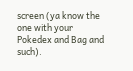screen (ya know the one with your Pokedex and Bag and such).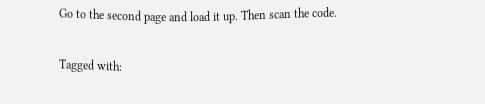Go to the second page and load it up. Then scan the code.

Tagged with: